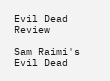Evil Dead Review

Sam Raimi's Evil Dead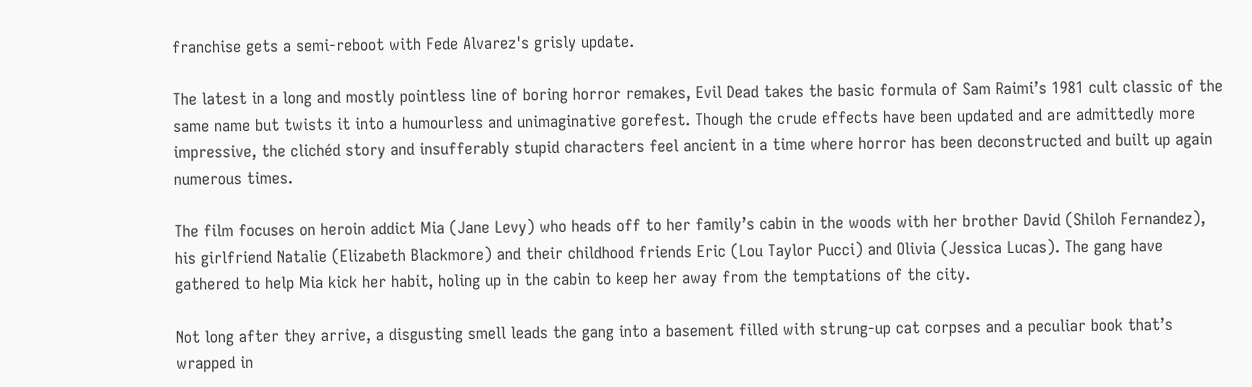franchise gets a semi-reboot with Fede Alvarez's grisly update.

The latest in a long and mostly pointless line of boring horror remakes, Evil Dead takes the basic formula of Sam Raimi’s 1981 cult classic of the same name but twists it into a humourless and unimaginative gorefest. Though the crude effects have been updated and are admittedly more impressive, the clichéd story and insufferably stupid characters feel ancient in a time where horror has been deconstructed and built up again numerous times.

The film focuses on heroin addict Mia (Jane Levy) who heads off to her family’s cabin in the woods with her brother David (Shiloh Fernandez), his girlfriend Natalie (Elizabeth Blackmore) and their childhood friends Eric (Lou Taylor Pucci) and Olivia (Jessica Lucas). The gang have gathered to help Mia kick her habit, holing up in the cabin to keep her away from the temptations of the city.

Not long after they arrive, a disgusting smell leads the gang into a basement filled with strung-up cat corpses and a peculiar book that’s wrapped in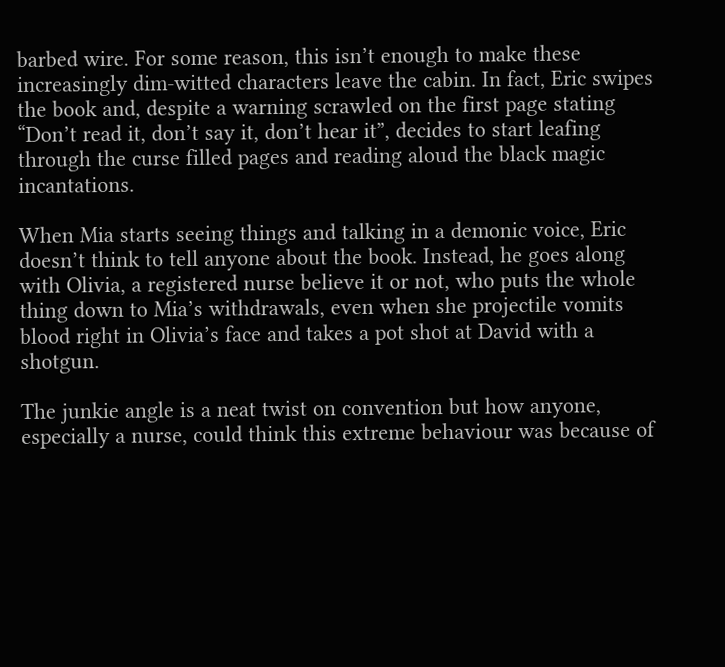barbed wire. For some reason, this isn’t enough to make these increasingly dim-witted characters leave the cabin. In fact, Eric swipes the book and, despite a warning scrawled on the first page stating “Don’t read it, don’t say it, don’t hear it”, decides to start leafing through the curse filled pages and reading aloud the black magic incantations.

When Mia starts seeing things and talking in a demonic voice, Eric doesn’t think to tell anyone about the book. Instead, he goes along with Olivia, a registered nurse believe it or not, who puts the whole thing down to Mia’s withdrawals, even when she projectile vomits blood right in Olivia’s face and takes a pot shot at David with a shotgun.

The junkie angle is a neat twist on convention but how anyone, especially a nurse, could think this extreme behaviour was because of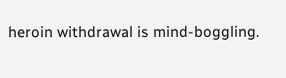heroin withdrawal is mind-boggling.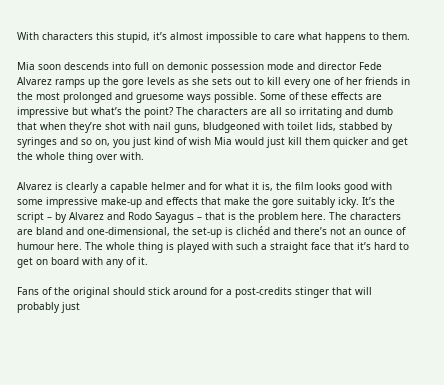With characters this stupid, it’s almost impossible to care what happens to them.

Mia soon descends into full on demonic possession mode and director Fede Alvarez ramps up the gore levels as she sets out to kill every one of her friends in the most prolonged and gruesome ways possible. Some of these effects are impressive but what’s the point? The characters are all so irritating and dumb that when they’re shot with nail guns, bludgeoned with toilet lids, stabbed by syringes and so on, you just kind of wish Mia would just kill them quicker and get the whole thing over with.

Alvarez is clearly a capable helmer and for what it is, the film looks good with some impressive make-up and effects that make the gore suitably icky. It’s the script – by Alvarez and Rodo Sayagus – that is the problem here. The characters are bland and one-dimensional, the set-up is clichéd and there’s not an ounce of humour here. The whole thing is played with such a straight face that it’s hard to get on board with any of it.

Fans of the original should stick around for a post-credits stinger that will probably just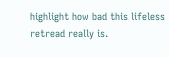highlight how bad this lifeless retread really is.